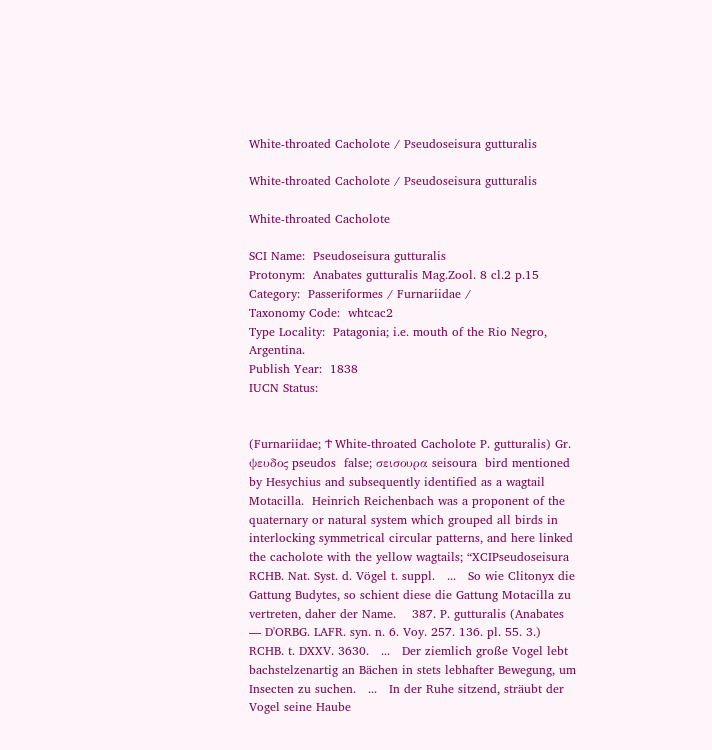White-throated Cacholote / Pseudoseisura gutturalis

White-throated Cacholote / Pseudoseisura gutturalis

White-throated Cacholote

SCI Name:  Pseudoseisura gutturalis
Protonym:  Anabates gutturalis Mag.Zool. 8 cl.2 p.15
Category:  Passeriformes / Furnariidae /
Taxonomy Code:  whtcac2
Type Locality:  Patagonia; i.e. mouth of the Rio Negro, Argentina.
Publish Year:  1838
IUCN Status:


(Furnariidae; Ϯ White-throated Cacholote P. gutturalis) Gr. ψευδος pseudos  false; σεισουρα seisoura  bird mentioned by Hesychius and subsequently identified as a wagtail Motacilla.  Heinrich Reichenbach was a proponent of the quaternary or natural system which grouped all birds in interlocking symmetrical circular patterns, and here linked the cacholote with the yellow wagtails; “XCIPseudoseisura RCHB. Nat. Syst. d. Vögel t. suppl.   ...   So wie Clitonyx die Gattung Budytes, so schient diese die Gattung Motacilla zu vertreten, daher der Name.    387. P. gutturalis (Anabates — D'ORBG. LAFR. syn. n. 6. Voy. 257. 136. pl. 55. 3.) RCHB. t. DXXV. 3630.   ...   Der ziemlich große Vogel lebt bachstelzenartig an Bächen in stets lebhafter Bewegung, um Insecten zu suchen.   ...   In der Ruhe sitzend, sträubt der Vogel seine Haube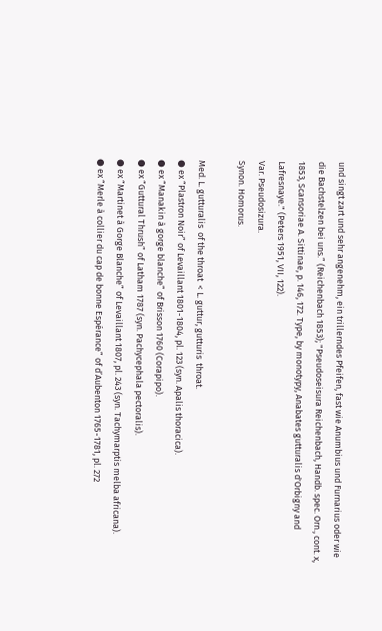und singt zart und sehr angenehm, ein trillerndes Pfeifen, fast wie Anumbius und Furnarius oder wie die Bachstelzen bei uns.” (Reichenbach 1853); "Pseudoseisura Reichenbach, Handb. spec. Orn., cont. x, 1853, Scansoriae A. Sittinae, p. 146, 172. Type, by monotypy, Anabates gutturalis d'Orbigny and Lafresnaye." (Peters 1951, VII, 122).
Var. Pseudosizura.
Synon. Homorus.

Med. L. gutturalis  of the throat  < L. guttur, gutturis  throat.
● ex “Plastron Noir” of Levaillant 1801-1804, pl. 123 (syn. Apalis thoracica).
● ex “Manakin à gorge blanche” of Brisson 1760 (Corapipo).
● ex “Guttural Thrush” of Latham 1787 (syn. Pachycephala pectoralis).
● ex “Martinet à Gorge Blanche” of Levaillant 1807, pl. 243 (syn. Tachymarptis melba africana).
● ex “Merle à collier du cap de bonne Espérance” of d’Aubenton 1765-1781, pl. 272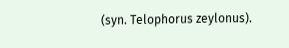(syn. Telophorus zeylonus).